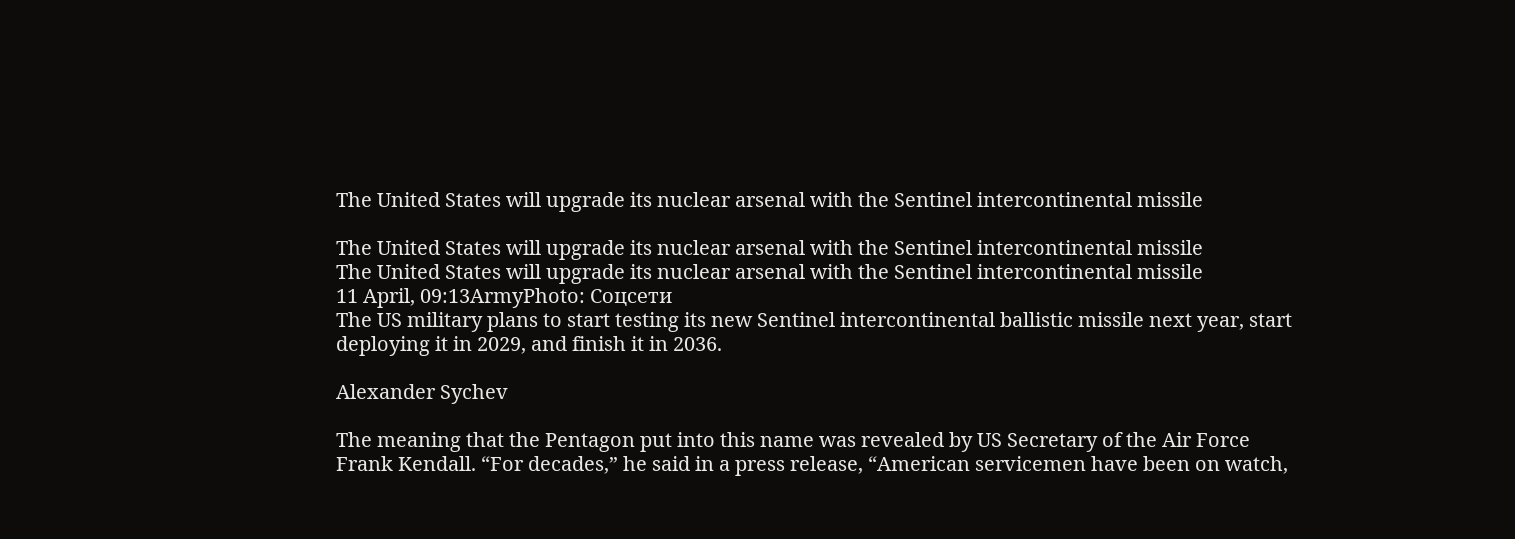The United States will upgrade its nuclear arsenal with the Sentinel intercontinental missile

The United States will upgrade its nuclear arsenal with the Sentinel intercontinental missile
The United States will upgrade its nuclear arsenal with the Sentinel intercontinental missile
11 April, 09:13ArmyPhoto: Соцсети
The US military plans to start testing its new Sentinel intercontinental ballistic missile next year, start deploying it in 2029, and finish it in 2036.

Alexander Sychev

The meaning that the Pentagon put into this name was revealed by US Secretary of the Air Force Frank Kendall. “For decades,” he said in a press release, “American servicemen have been on watch,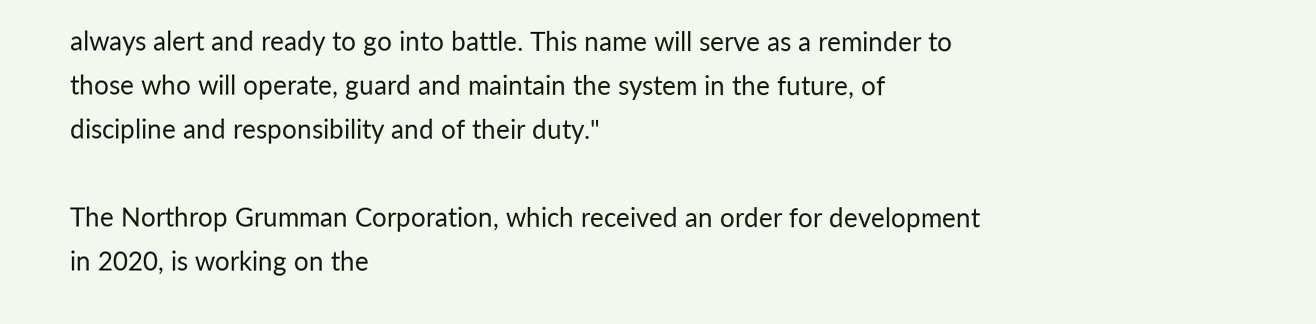always alert and ready to go into battle. This name will serve as a reminder to those who will operate, guard and maintain the system in the future, of discipline and responsibility and of their duty."

The Northrop Grumman Corporation, which received an order for development in 2020, is working on the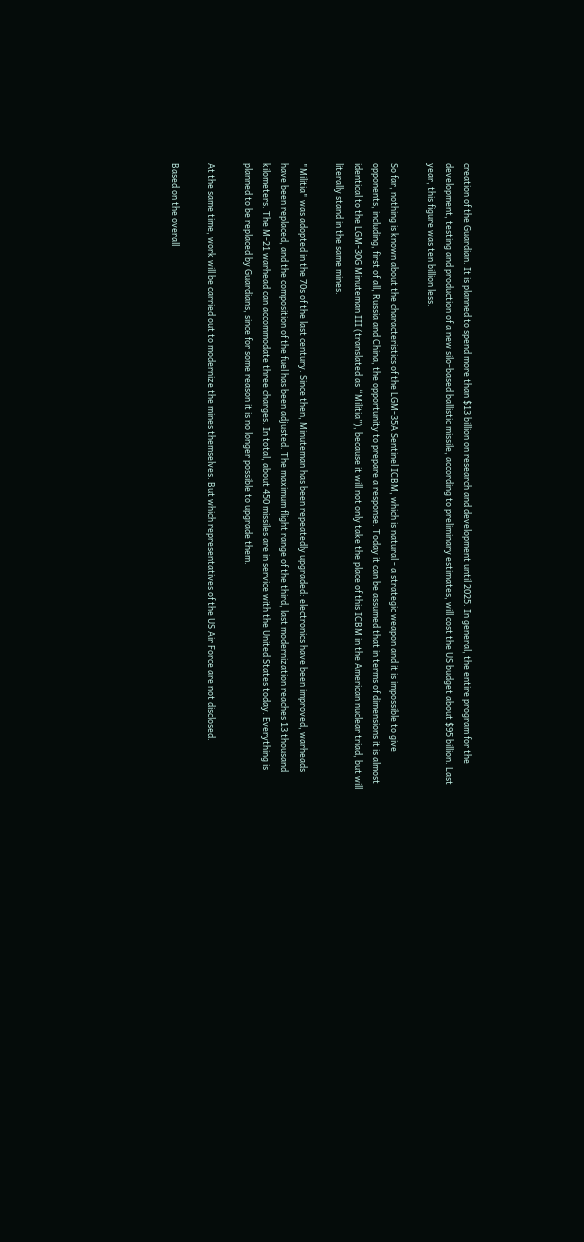creation of the Guardian. It is planned to spend more than $13 billion on research and development until 2025. In general, the entire program for the development, testing and production of a new silo-based ballistic missile, according to preliminary estimates, will cost the US budget about $95 billion. Last year, this figure was ten billion less.

So far, nothing is known about the characteristics of the LGM-35A Sentinel ICBM, which is natural - a strategic weapon and it is impossible to give opponents, including, first of all, Russia and China, the opportunity to prepare a response. Today it can be assumed that in terms of dimensions it is almost identical to the LGM-30G Minuteman III (translated as “Militia”), because it will not only take the place of this ICBM in the American nuclear triad, but will literally stand in the same mines.

"Militia" was adopted in the 70s of the last century. Since then, Minuteman has been repeatedly upgraded: electronics have been improved, warheads have been replaced, and the composition of the fuel has been adjusted. The maximum flight range of the third, last modernization reaches 13 thousand kilometers. The M-21 warhead can accommodate three charges. In total, about 450 missiles are in service with the United States today. Everything is planned to be replaced by Guardians, since for some reason it is no longer possible to upgrade them.

At the same time, work will be carried out to modernize the mines themselves. But which representatives of the US Air Force are not disclosed.

Based on the overall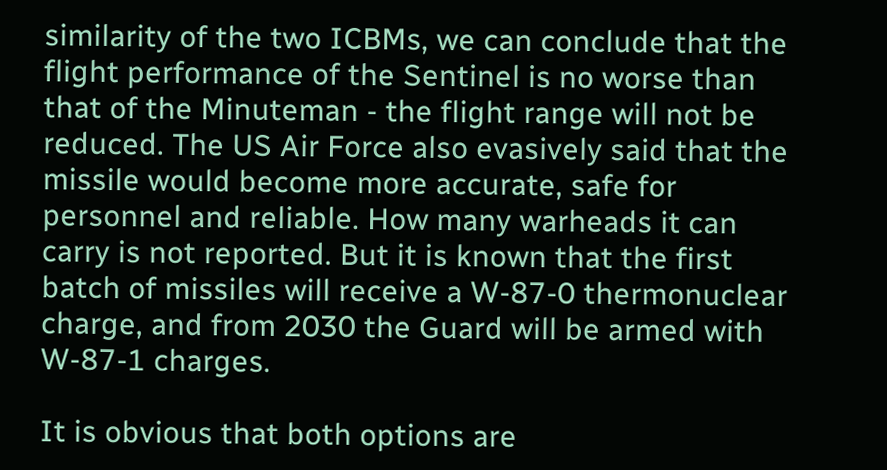similarity of the two ICBMs, we can conclude that the flight performance of the Sentinel is no worse than that of the Minuteman - the flight range will not be reduced. The US Air Force also evasively said that the missile would become more accurate, safe for personnel and reliable. How many warheads it can carry is not reported. But it is known that the first batch of missiles will receive a W-87-0 thermonuclear charge, and from 2030 the Guard will be armed with W-87-1 charges.

It is obvious that both options are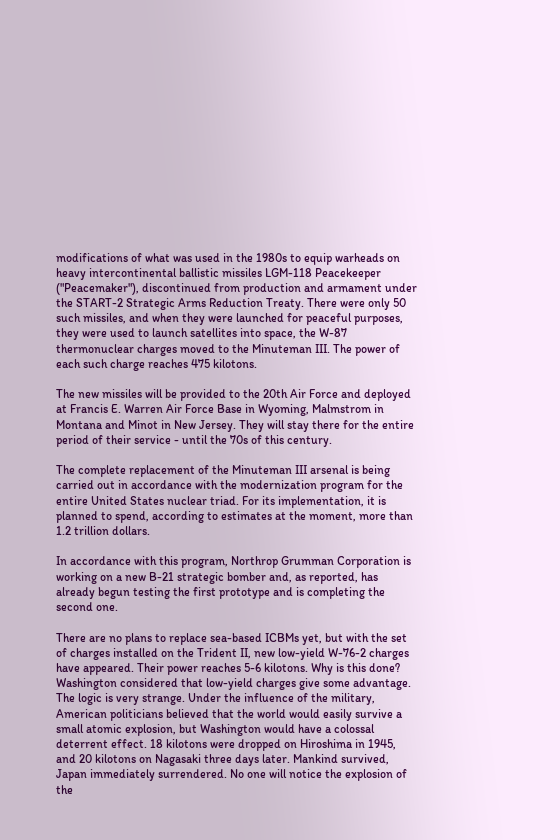modifications of what was used in the 1980s to equip warheads on heavy intercontinental ballistic missiles LGM-118 Peacekeeper ("Peacemaker"), discontinued from production and armament under the START-2 Strategic Arms Reduction Treaty. There were only 50 such missiles, and when they were launched for peaceful purposes, they were used to launch satellites into space, the W-87 thermonuclear charges moved to the Minuteman III. The power of each such charge reaches 475 kilotons.

The new missiles will be provided to the 20th Air Force and deployed at Francis E. Warren Air Force Base in Wyoming, Malmstrom in Montana and Minot in New Jersey. They will stay there for the entire period of their service - until the 70s of this century.

The complete replacement of the Minuteman III arsenal is being carried out in accordance with the modernization program for the entire United States nuclear triad. For its implementation, it is planned to spend, according to estimates at the moment, more than 1.2 trillion dollars.

In accordance with this program, Northrop Grumman Corporation is working on a new B-21 strategic bomber and, as reported, has already begun testing the first prototype and is completing the second one.

There are no plans to replace sea-based ICBMs yet, but with the set of charges installed on the Trident II, new low-yield W-76-2 charges have appeared. Their power reaches 5-6 kilotons. Why is this done? Washington considered that low-yield charges give some advantage. The logic is very strange. Under the influence of the military, American politicians believed that the world would easily survive a small atomic explosion, but Washington would have a colossal deterrent effect. 18 kilotons were dropped on Hiroshima in 1945, and 20 kilotons on Nagasaki three days later. Mankind survived, Japan immediately surrendered. No one will notice the explosion of the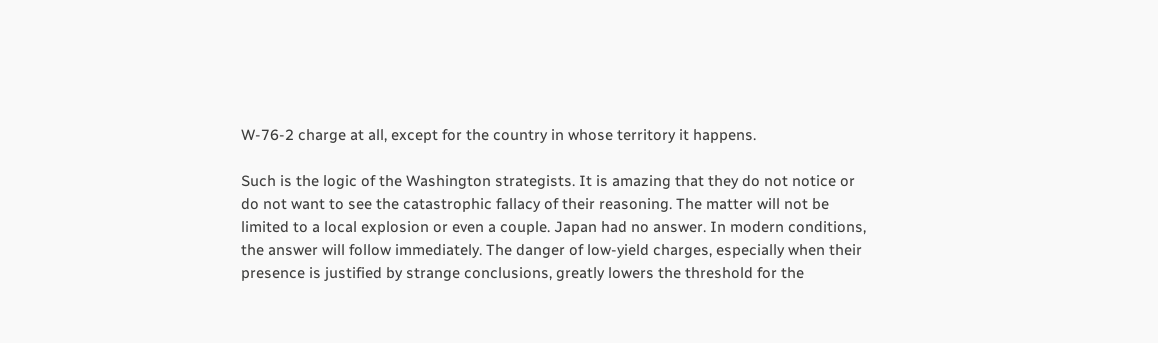W-76-2 charge at all, except for the country in whose territory it happens.

Such is the logic of the Washington strategists. It is amazing that they do not notice or do not want to see the catastrophic fallacy of their reasoning. The matter will not be limited to a local explosion or even a couple. Japan had no answer. In modern conditions, the answer will follow immediately. The danger of low-yield charges, especially when their presence is justified by strange conclusions, greatly lowers the threshold for the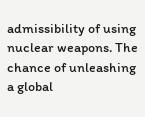admissibility of using nuclear weapons. The chance of unleashing a global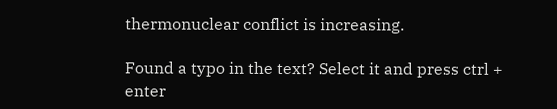thermonuclear conflict is increasing.

Found a typo in the text? Select it and press ctrl + enter